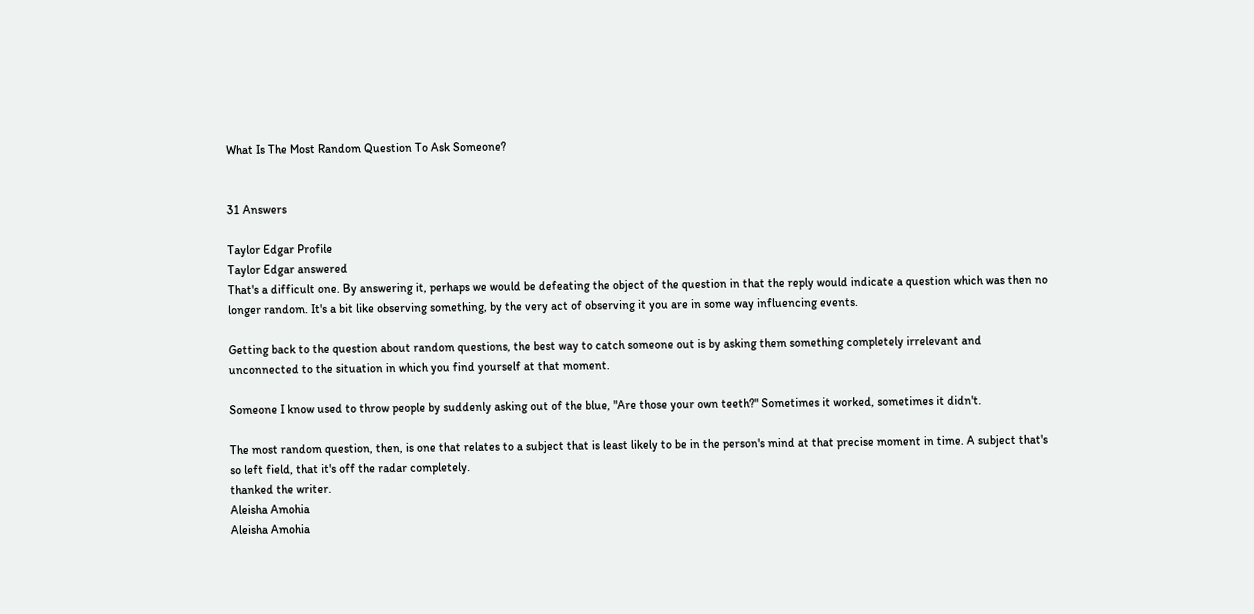What Is The Most Random Question To Ask Someone?


31 Answers

Taylor Edgar Profile
Taylor Edgar answered
That's a difficult one. By answering it, perhaps we would be defeating the object of the question in that the reply would indicate a question which was then no longer random. It's a bit like observing something, by the very act of observing it you are in some way influencing events.

Getting back to the question about random questions, the best way to catch someone out is by asking them something completely irrelevant and unconnected to the situation in which you find yourself at that moment.

Someone I know used to throw people by suddenly asking out of the blue, "Are those your own teeth?" Sometimes it worked, sometimes it didn't.

The most random question, then, is one that relates to a subject that is least likely to be in the person's mind at that precise moment in time. A subject that's so left field, that it's off the radar completely.
thanked the writer.
Aleisha Amohia
Aleisha Amohia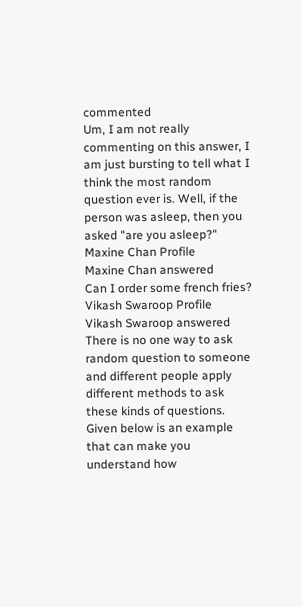commented
Um, I am not really commenting on this answer, I am just bursting to tell what I think the most random question ever is. Well, if the person was asleep, then you asked "are you asleep?"
Maxine Chan Profile
Maxine Chan answered
Can I order some french fries?
Vikash Swaroop Profile
Vikash Swaroop answered
There is no one way to ask random question to someone and different people apply different methods to ask these kinds of questions. Given below is an example that can make you understand how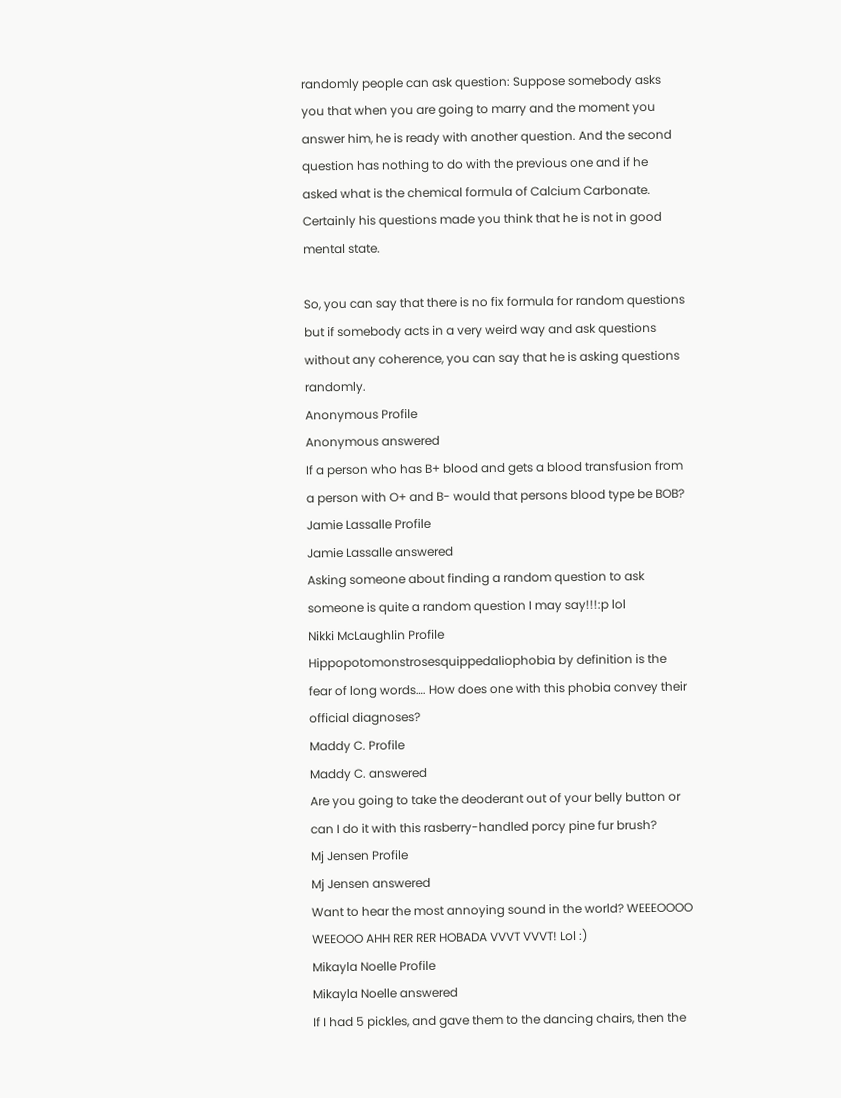randomly people can ask question: Suppose somebody asks you that when you are going to marry and the moment you answer him, he is ready with another question. And the second question has nothing to do with the previous one and if he asked what is the chemical formula of Calcium Carbonate. Certainly his questions made you think that he is not in good mental state.

So, you can say that there is no fix formula for random questions but if somebody acts in a very weird way and ask questions without any coherence, you can say that he is asking questions randomly.
Anonymous Profile
Anonymous answered
If a person who has B+ blood and gets a blood transfusion from a person with O+ and B- would that persons blood type be BOB?
Jamie Lassalle Profile
Jamie Lassalle answered
Asking someone about finding a random question to ask someone is quite a random question I may say!!!:p lol
Nikki McLaughlin Profile
Hippopotomonstrosesquippedaliophobia by definition is the fear of long words…. How does one with this phobia convey their official diagnoses?
Maddy C. Profile
Maddy C. answered
Are you going to take the deoderant out of your belly button or can I do it with this rasberry-handled porcy pine fur brush?
Mj Jensen Profile
Mj Jensen answered
Want to hear the most annoying sound in the world? WEEEOOOO WEEOOO AHH RER RER HOBADA VVVT VVVT! Lol :)
Mikayla Noelle Profile
Mikayla Noelle answered
If I had 5 pickles, and gave them to the dancing chairs, then the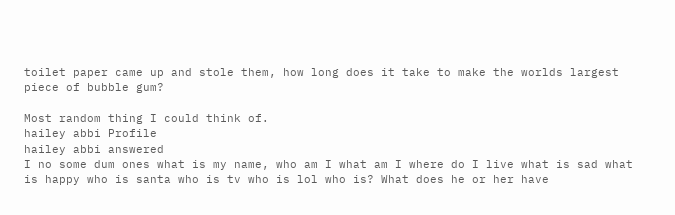toilet paper came up and stole them, how long does it take to make the worlds largest piece of bubble gum?

Most random thing I could think of.
hailey abbi Profile
hailey abbi answered
I no some dum ones what is my name, who am I what am I where do I live what is sad what is happy who is santa who is tv who is lol who is? What does he or her have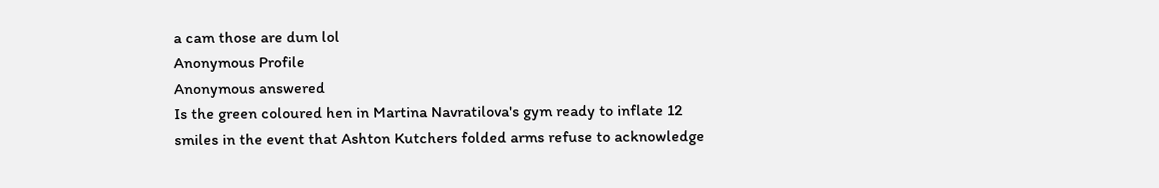a cam those are dum lol
Anonymous Profile
Anonymous answered
Is the green coloured hen in Martina Navratilova's gym ready to inflate 12 smiles in the event that Ashton Kutchers folded arms refuse to acknowledge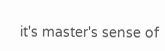it's master's sense of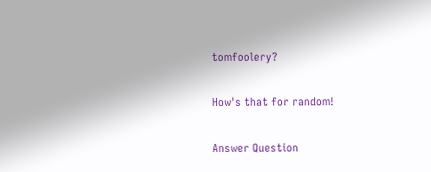tomfoolery?

How's that for random!

Answer Question